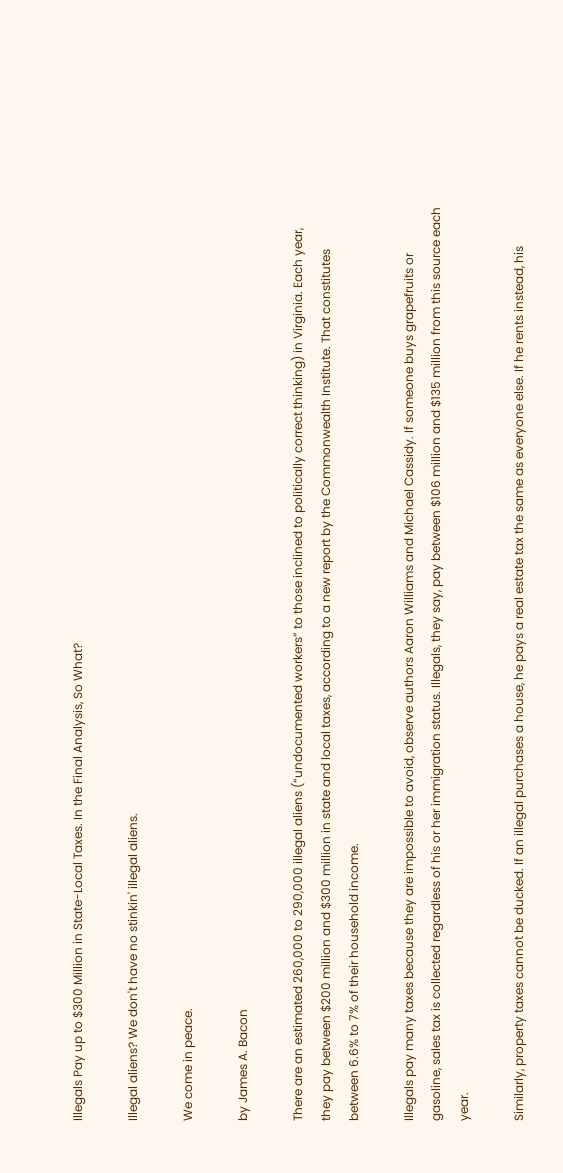Illegals Pay up to $300 Million in State-Local Taxes. In the Final Analysis, So What?

Illegal aliens? We don't have no stinkin' illegal aliens.

We come in peace.

by James A. Bacon

There are an estimated 260,000 to 290,000 illegal aliens (“undocumented workers” to those inclined to politically correct thinking) in Virginia. Each year, they pay between $200 million and $300 million in state and local taxes, according to a new report by the Commonwealth Institute. That constitutes between 6.6% to 7% of their household income.

Illegals pay many taxes because they are impossible to avoid, observe authors Aaron Williams and Michael Cassidy. If someone buys grapefruits or gasoline, sales tax is collected regardless of his or her immigration status. Illegals, they say, pay between $106 million and $135 million from this source each year.

Similarly, property taxes cannot be ducked. If an illegal purchases a house, he pays a real estate tax the same as everyone else. If he rents instead, his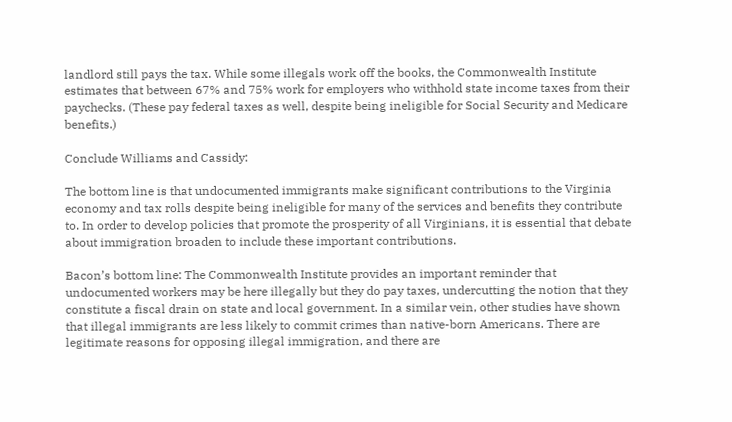landlord still pays the tax. While some illegals work off the books, the Commonwealth Institute estimates that between 67% and 75% work for employers who withhold state income taxes from their paychecks. (These pay federal taxes as well, despite being ineligible for Social Security and Medicare benefits.)

Conclude Williams and Cassidy:

The bottom line is that undocumented immigrants make significant contributions to the Virginia economy and tax rolls despite being ineligible for many of the services and benefits they contribute to. In order to develop policies that promote the prosperity of all Virginians, it is essential that debate about immigration broaden to include these important contributions.

Bacon’s bottom line: The Commonwealth Institute provides an important reminder that undocumented workers may be here illegally but they do pay taxes, undercutting the notion that they constitute a fiscal drain on state and local government. In a similar vein, other studies have shown that illegal immigrants are less likely to commit crimes than native-born Americans. There are legitimate reasons for opposing illegal immigration, and there are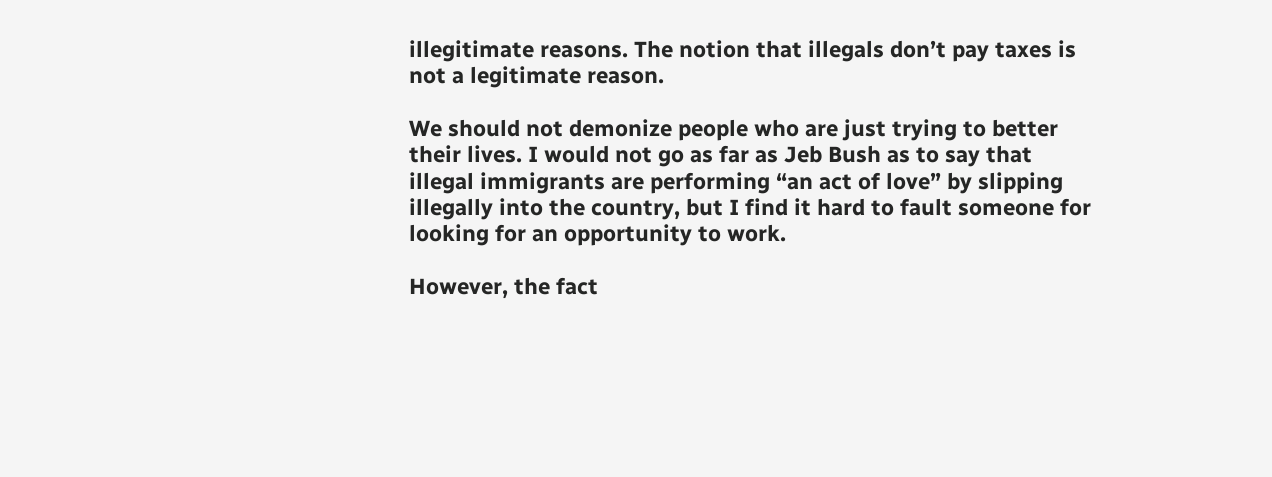illegitimate reasons. The notion that illegals don’t pay taxes is not a legitimate reason.

We should not demonize people who are just trying to better their lives. I would not go as far as Jeb Bush as to say that illegal immigrants are performing “an act of love” by slipping illegally into the country, but I find it hard to fault someone for looking for an opportunity to work.

However, the fact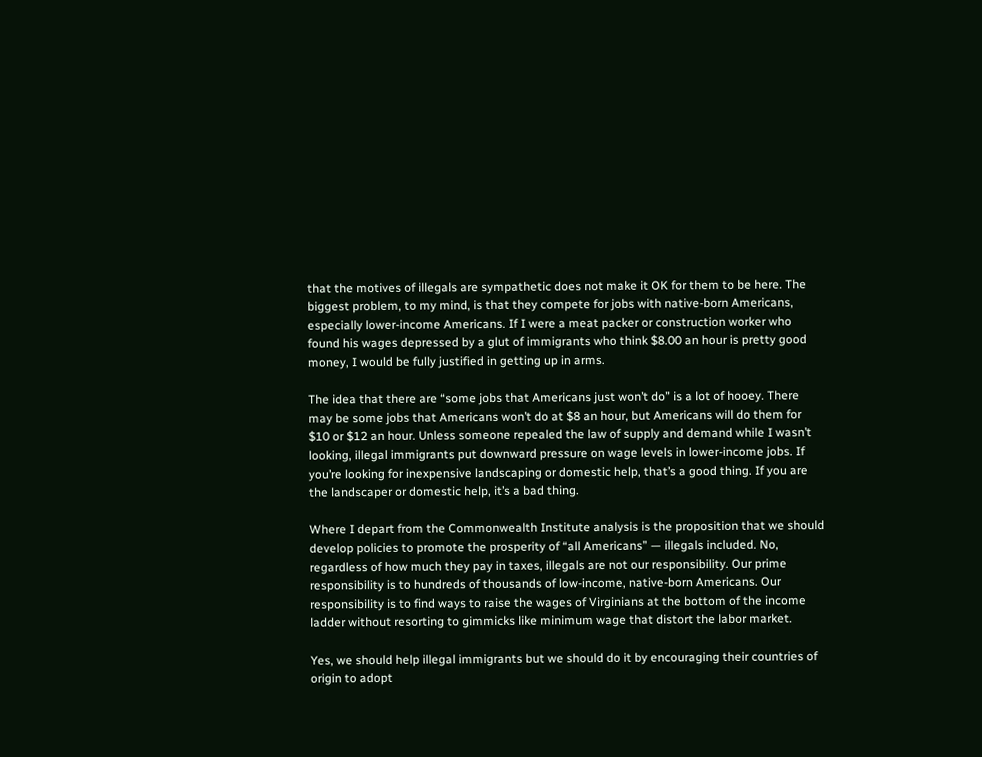that the motives of illegals are sympathetic does not make it OK for them to be here. The biggest problem, to my mind, is that they compete for jobs with native-born Americans, especially lower-income Americans. If I were a meat packer or construction worker who found his wages depressed by a glut of immigrants who think $8.00 an hour is pretty good money, I would be fully justified in getting up in arms.

The idea that there are “some jobs that Americans just won’t do” is a lot of hooey. There may be some jobs that Americans won’t do at $8 an hour, but Americans will do them for $10 or $12 an hour. Unless someone repealed the law of supply and demand while I wasn’t looking, illegal immigrants put downward pressure on wage levels in lower-income jobs. If you’re looking for inexpensive landscaping or domestic help, that’s a good thing. If you are the landscaper or domestic help, it’s a bad thing.

Where I depart from the Commonwealth Institute analysis is the proposition that we should develop policies to promote the prosperity of “all Americans” — illegals included. No, regardless of how much they pay in taxes, illegals are not our responsibility. Our prime responsibility is to hundreds of thousands of low-income, native-born Americans. Our responsibility is to find ways to raise the wages of Virginians at the bottom of the income ladder without resorting to gimmicks like minimum wage that distort the labor market.

Yes, we should help illegal immigrants but we should do it by encouraging their countries of origin to adopt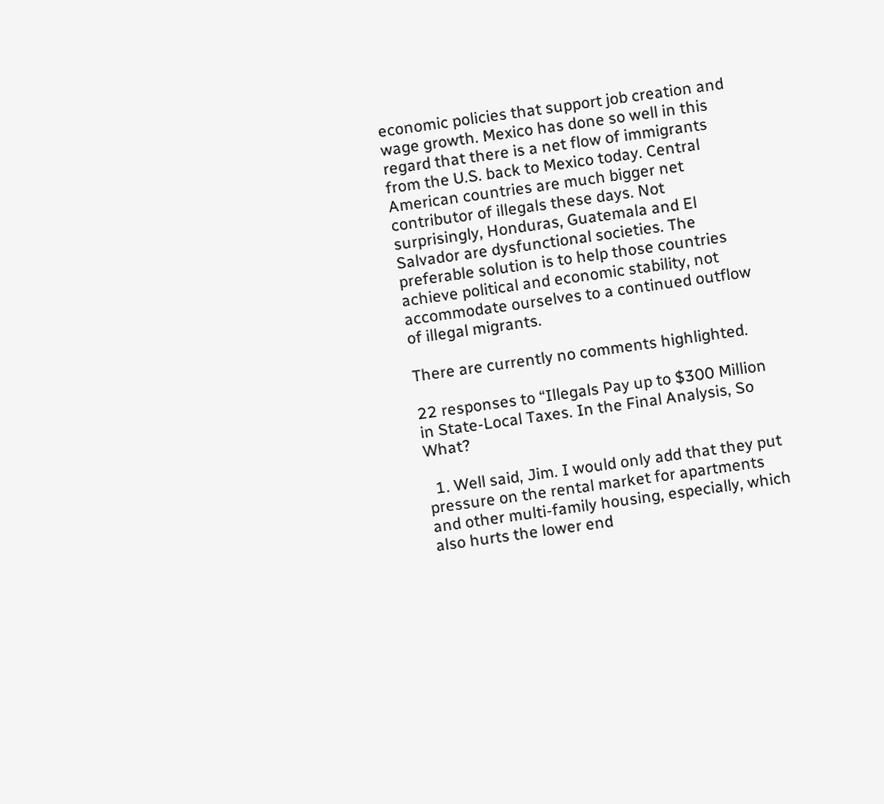economic policies that support job creation and wage growth. Mexico has done so well in this regard that there is a net flow of immigrants from the U.S. back to Mexico today. Central American countries are much bigger net contributor of illegals these days. Not surprisingly, Honduras, Guatemala and El Salvador are dysfunctional societies. The preferable solution is to help those countries achieve political and economic stability, not accommodate ourselves to a continued outflow of illegal migrants.

There are currently no comments highlighted.

22 responses to “Illegals Pay up to $300 Million in State-Local Taxes. In the Final Analysis, So What?

  1. Well said, Jim. I would only add that they put pressure on the rental market for apartments and other multi-family housing, especially, which also hurts the lower end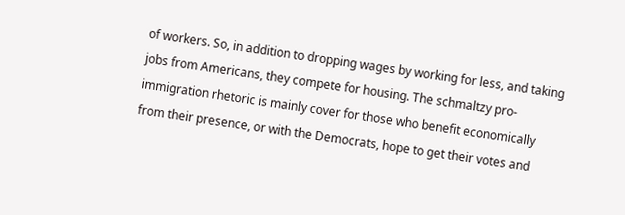of workers. So, in addition to dropping wages by working for less, and taking jobs from Americans, they compete for housing. The schmaltzy pro-immigration rhetoric is mainly cover for those who benefit economically from their presence, or with the Democrats, hope to get their votes and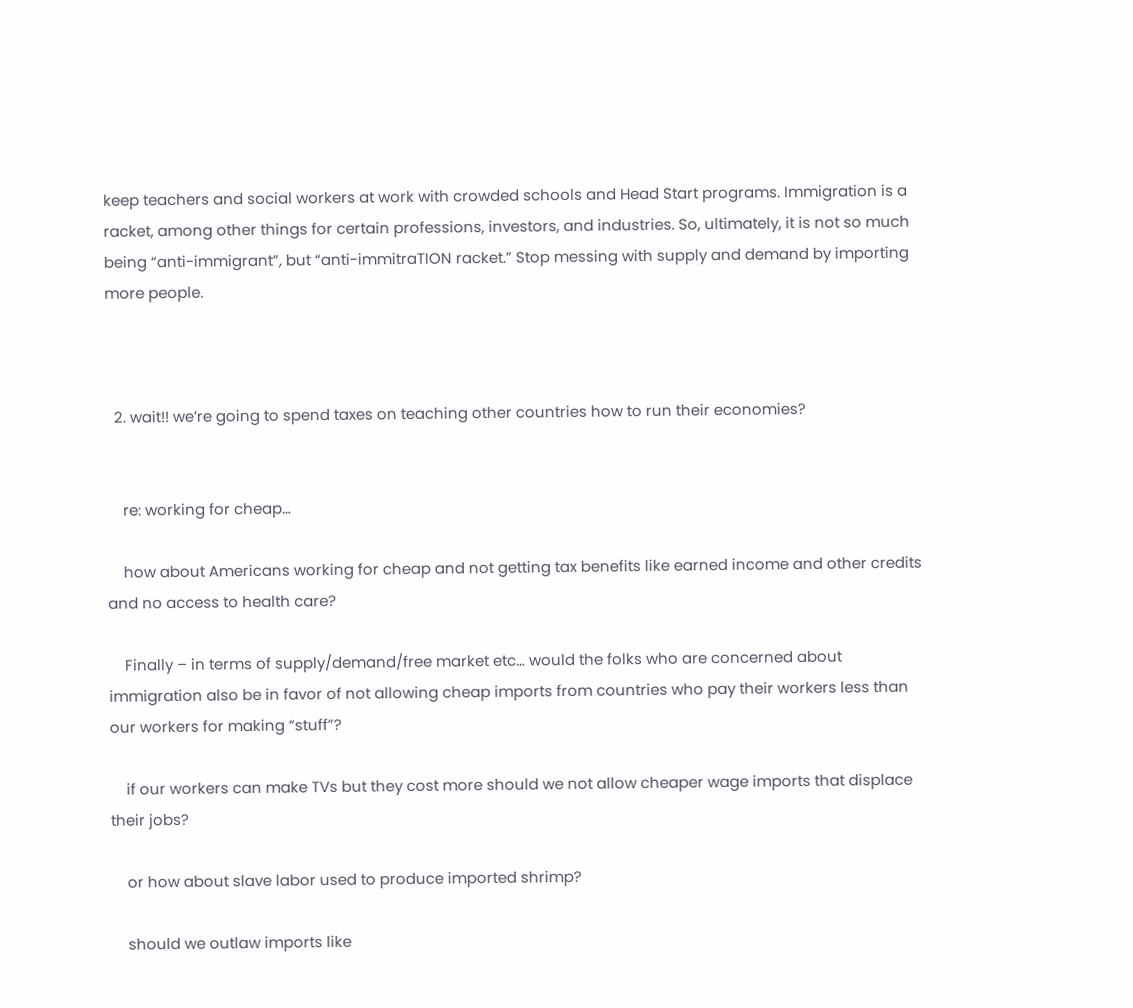keep teachers and social workers at work with crowded schools and Head Start programs. Immigration is a racket, among other things for certain professions, investors, and industries. So, ultimately, it is not so much being “anti-immigrant”, but “anti-immitraTION racket.” Stop messing with supply and demand by importing more people.



  2. wait!! we’re going to spend taxes on teaching other countries how to run their economies?


    re: working for cheap…

    how about Americans working for cheap and not getting tax benefits like earned income and other credits and no access to health care?

    Finally – in terms of supply/demand/free market etc… would the folks who are concerned about immigration also be in favor of not allowing cheap imports from countries who pay their workers less than our workers for making “stuff”?

    if our workers can make TVs but they cost more should we not allow cheaper wage imports that displace their jobs?

    or how about slave labor used to produce imported shrimp?

    should we outlaw imports like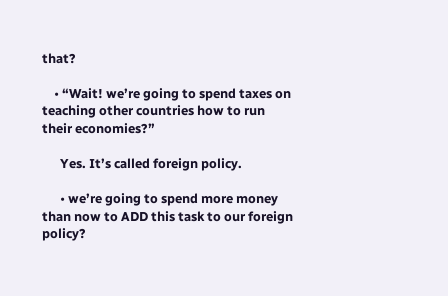that?

    • “Wait! we’re going to spend taxes on teaching other countries how to run their economies?”

      Yes. It’s called foreign policy.

      • we’re going to spend more money than now to ADD this task to our foreign policy?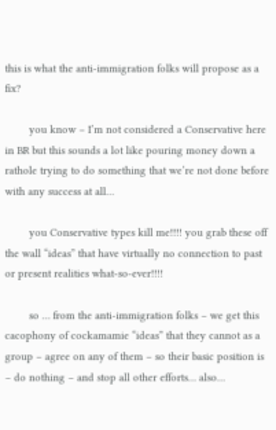this is what the anti-immigration folks will propose as a fix?

        you know – I’m not considered a Conservative here in BR but this sounds a lot like pouring money down a rathole trying to do something that we’re not done before with any success at all…

        you Conservative types kill me!!!! you grab these off the wall “ideas” that have virtually no connection to past or present realities what-so-ever!!!!

        so … from the anti-immigration folks – we get this cacophony of cockamamie “ideas” that they cannot as a group – agree on any of them – so their basic position is – do nothing – and stop all other efforts… also…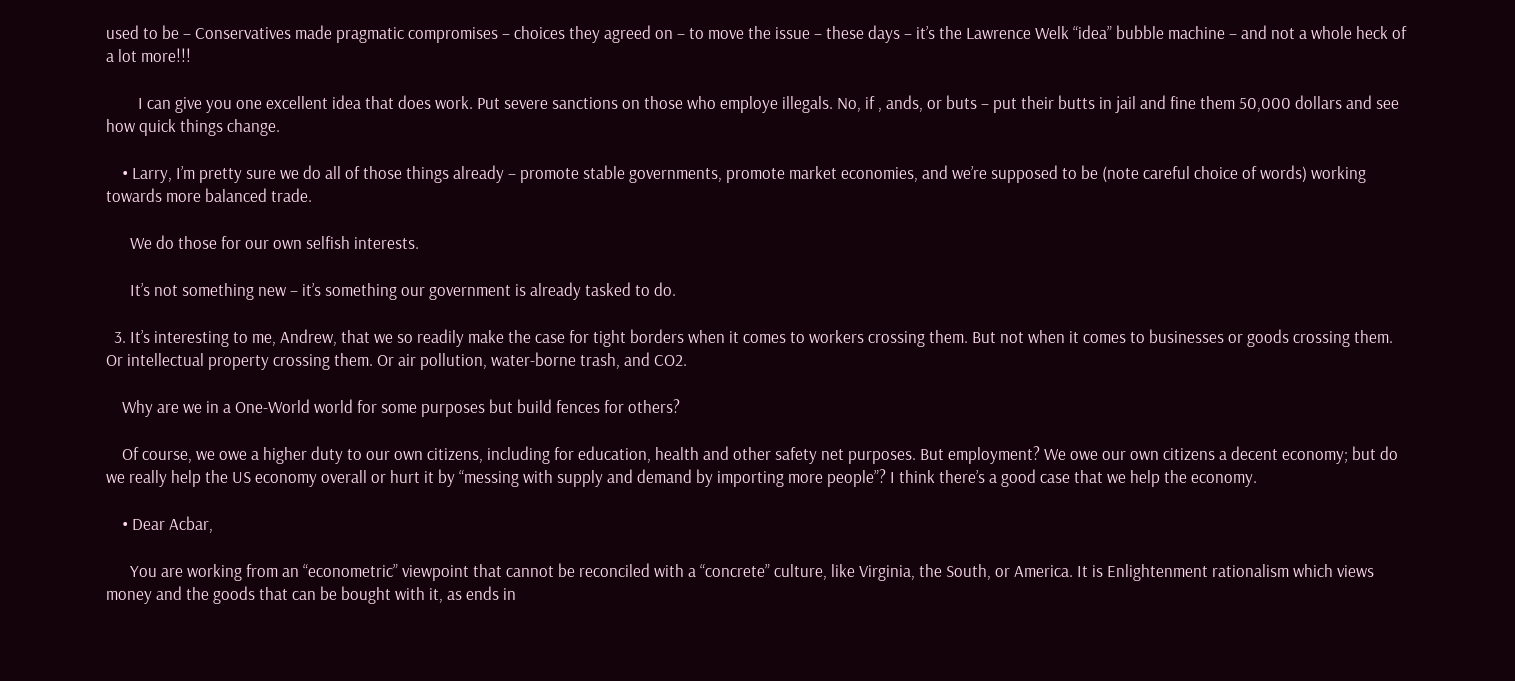used to be – Conservatives made pragmatic compromises – choices they agreed on – to move the issue – these days – it’s the Lawrence Welk “idea” bubble machine – and not a whole heck of a lot more!!!

        I can give you one excellent idea that does work. Put severe sanctions on those who employe illegals. No, if , ands, or buts – put their butts in jail and fine them 50,000 dollars and see how quick things change.

    • Larry, I’m pretty sure we do all of those things already – promote stable governments, promote market economies, and we’re supposed to be (note careful choice of words) working towards more balanced trade.

      We do those for our own selfish interests.

      It’s not something new – it’s something our government is already tasked to do.

  3. It’s interesting to me, Andrew, that we so readily make the case for tight borders when it comes to workers crossing them. But not when it comes to businesses or goods crossing them. Or intellectual property crossing them. Or air pollution, water-borne trash, and CO2.

    Why are we in a One-World world for some purposes but build fences for others?

    Of course, we owe a higher duty to our own citizens, including for education, health and other safety net purposes. But employment? We owe our own citizens a decent economy; but do we really help the US economy overall or hurt it by “messing with supply and demand by importing more people”? I think there’s a good case that we help the economy.

    • Dear Acbar,

      You are working from an “econometric” viewpoint that cannot be reconciled with a “concrete” culture, like Virginia, the South, or America. It is Enlightenment rationalism which views money and the goods that can be bought with it, as ends in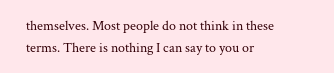themselves. Most people do not think in these terms. There is nothing I can say to you or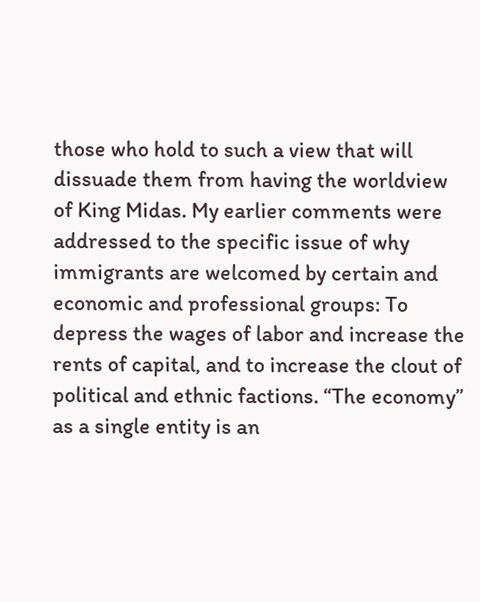those who hold to such a view that will dissuade them from having the worldview of King Midas. My earlier comments were addressed to the specific issue of why immigrants are welcomed by certain and economic and professional groups: To depress the wages of labor and increase the rents of capital, and to increase the clout of political and ethnic factions. “The economy” as a single entity is an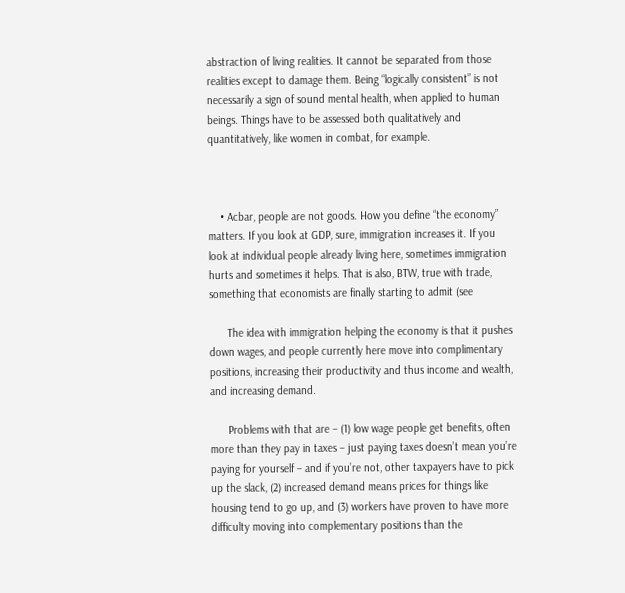abstraction of living realities. It cannot be separated from those realities except to damage them. Being “logically consistent” is not necessarily a sign of sound mental health, when applied to human beings. Things have to be assessed both qualitatively and quantitatively, like women in combat, for example.



    • Acbar, people are not goods. How you define “the economy” matters. If you look at GDP, sure, immigration increases it. If you look at individual people already living here, sometimes immigration hurts and sometimes it helps. That is also, BTW, true with trade, something that economists are finally starting to admit (see

      The idea with immigration helping the economy is that it pushes down wages, and people currently here move into complimentary positions, increasing their productivity and thus income and wealth, and increasing demand.

      Problems with that are – (1) low wage people get benefits, often more than they pay in taxes – just paying taxes doesn’t mean you’re paying for yourself – and if you’re not, other taxpayers have to pick up the slack, (2) increased demand means prices for things like housing tend to go up, and (3) workers have proven to have more difficulty moving into complementary positions than the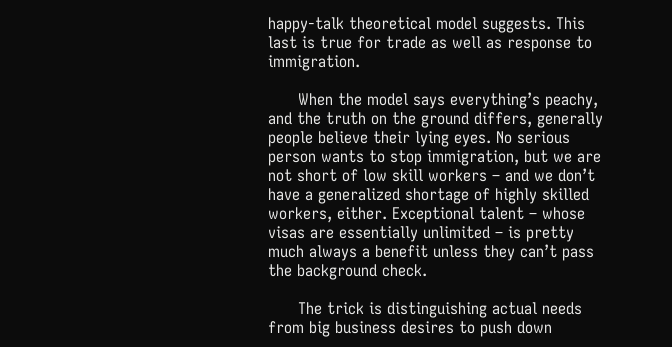happy-talk theoretical model suggests. This last is true for trade as well as response to immigration.

      When the model says everything’s peachy, and the truth on the ground differs, generally people believe their lying eyes. No serious person wants to stop immigration, but we are not short of low skill workers – and we don’t have a generalized shortage of highly skilled workers, either. Exceptional talent – whose visas are essentially unlimited – is pretty much always a benefit unless they can’t pass the background check.

      The trick is distinguishing actual needs from big business desires to push down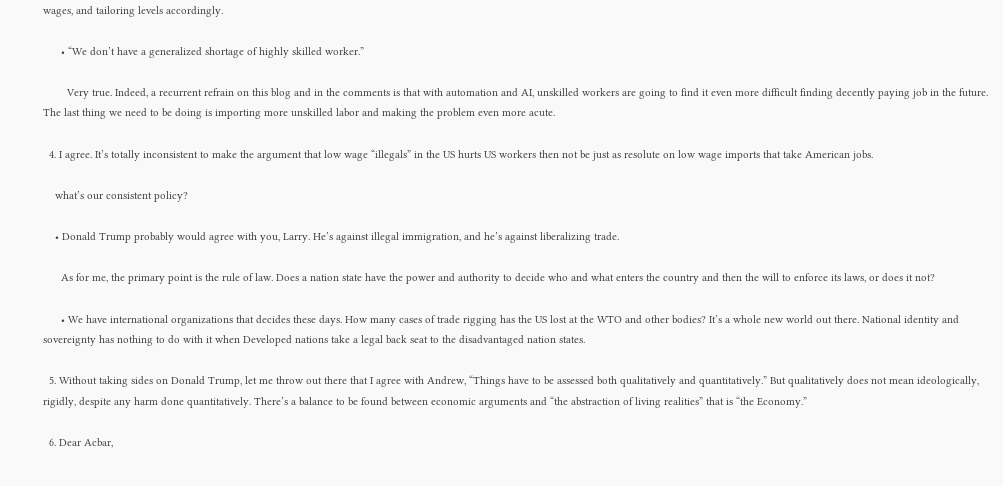wages, and tailoring levels accordingly.

      • “We don’t have a generalized shortage of highly skilled worker.”

        Very true. Indeed, a recurrent refrain on this blog and in the comments is that with automation and AI, unskilled workers are going to find it even more difficult finding decently paying job in the future. The last thing we need to be doing is importing more unskilled labor and making the problem even more acute.

  4. I agree. It’s totally inconsistent to make the argument that low wage “illegals” in the US hurts US workers then not be just as resolute on low wage imports that take American jobs.

    what’s our consistent policy?

    • Donald Trump probably would agree with you, Larry. He’s against illegal immigration, and he’s against liberalizing trade.

      As for me, the primary point is the rule of law. Does a nation state have the power and authority to decide who and what enters the country and then the will to enforce its laws, or does it not?

      • We have international organizations that decides these days. How many cases of trade rigging has the US lost at the WTO and other bodies? It’s a whole new world out there. National identity and sovereignty has nothing to do with it when Developed nations take a legal back seat to the disadvantaged nation states.

  5. Without taking sides on Donald Trump, let me throw out there that I agree with Andrew, “Things have to be assessed both qualitatively and quantitatively.” But qualitatively does not mean ideologically, rigidly, despite any harm done quantitatively. There’s a balance to be found between economic arguments and “the abstraction of living realities” that is “the Economy.”

  6. Dear Acbar,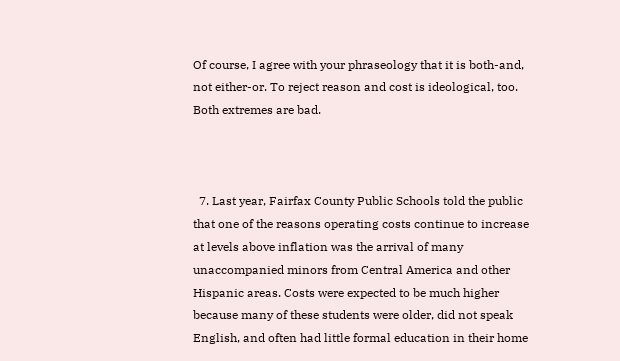Of course, I agree with your phraseology that it is both-and, not either-or. To reject reason and cost is ideological, too. Both extremes are bad.



  7. Last year, Fairfax County Public Schools told the public that one of the reasons operating costs continue to increase at levels above inflation was the arrival of many unaccompanied minors from Central America and other Hispanic areas. Costs were expected to be much higher because many of these students were older, did not speak English, and often had little formal education in their home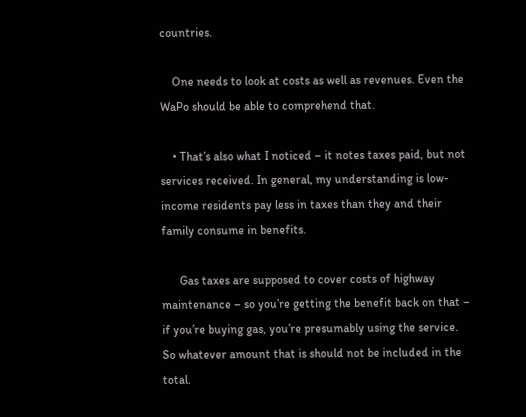countries.

    One needs to look at costs as well as revenues. Even the WaPo should be able to comprehend that.

    • That’s also what I noticed – it notes taxes paid, but not services received. In general, my understanding is low-income residents pay less in taxes than they and their family consume in benefits.

      Gas taxes are supposed to cover costs of highway maintenance – so you’re getting the benefit back on that – if you’re buying gas, you’re presumably using the service. So whatever amount that is should not be included in the total.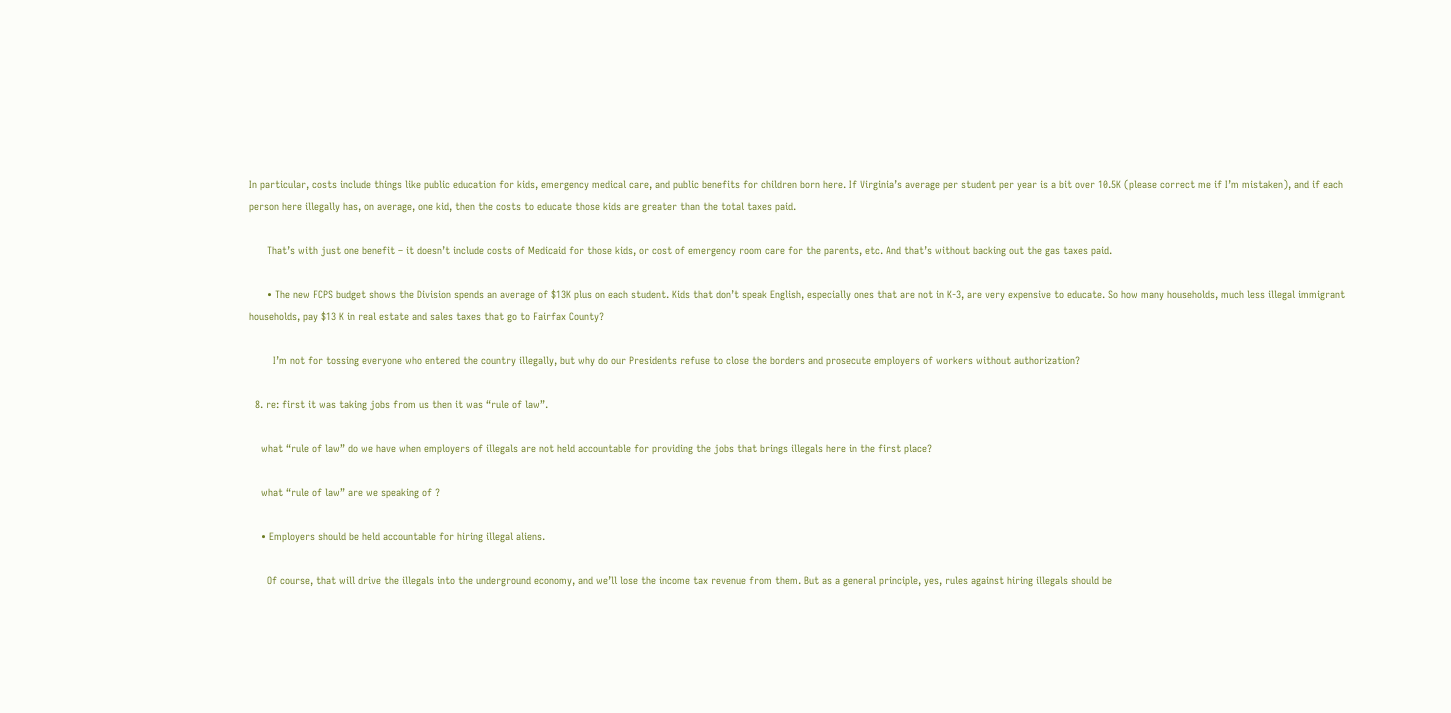In particular, costs include things like public education for kids, emergency medical care, and public benefits for children born here. If Virginia’s average per student per year is a bit over 10.5K (please correct me if I’m mistaken), and if each person here illegally has, on average, one kid, then the costs to educate those kids are greater than the total taxes paid.

      That’s with just one benefit – it doesn’t include costs of Medicaid for those kids, or cost of emergency room care for the parents, etc. And that’s without backing out the gas taxes paid.

      • The new FCPS budget shows the Division spends an average of $13K plus on each student. Kids that don’t speak English, especially ones that are not in K-3, are very expensive to educate. So how many households, much less illegal immigrant households, pay $13 K in real estate and sales taxes that go to Fairfax County?

        I’m not for tossing everyone who entered the country illegally, but why do our Presidents refuse to close the borders and prosecute employers of workers without authorization?

  8. re: first it was taking jobs from us then it was “rule of law”.

    what “rule of law” do we have when employers of illegals are not held accountable for providing the jobs that brings illegals here in the first place?

    what “rule of law” are we speaking of ?

    • Employers should be held accountable for hiring illegal aliens.

      Of course, that will drive the illegals into the underground economy, and we’ll lose the income tax revenue from them. But as a general principle, yes, rules against hiring illegals should be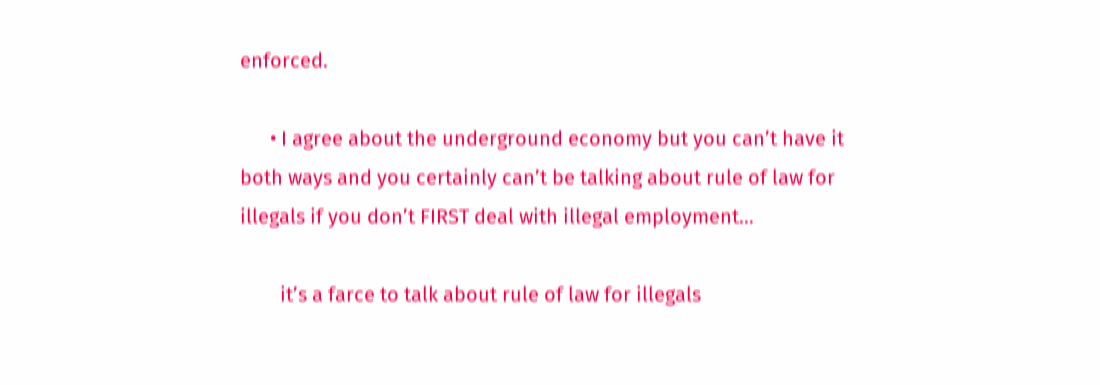enforced.

      • I agree about the underground economy but you can’t have it both ways and you certainly can’t be talking about rule of law for illegals if you don’t FIRST deal with illegal employment…

        it’s a farce to talk about rule of law for illegals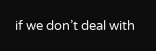if we don’t deal with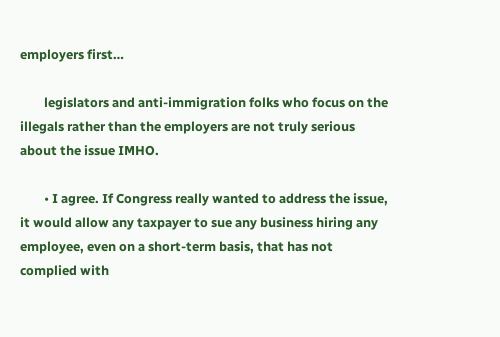employers first…

        legislators and anti-immigration folks who focus on the illegals rather than the employers are not truly serious about the issue IMHO.

        • I agree. If Congress really wanted to address the issue, it would allow any taxpayer to sue any business hiring any employee, even on a short-term basis, that has not complied with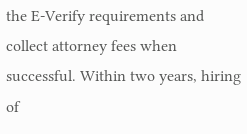the E-Verify requirements and collect attorney fees when successful. Within two years, hiring of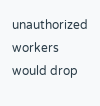unauthorized workers would drop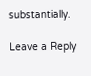substantially.

Leave a Reply